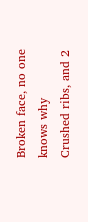Broken face, no one knows why
Crushed ribs, and 2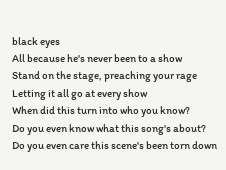black eyes
All because he's never been to a show
Stand on the stage, preaching your rage
Letting it all go at every show
When did this turn into who you know?
Do you even know what this song's about?
Do you even care this scene's been torn down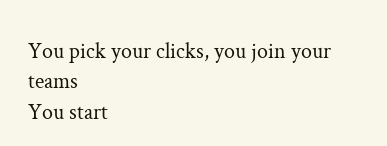You pick your clicks, you join your teams
You start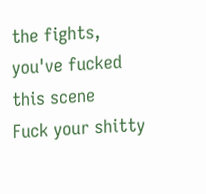the fights, you've fucked this scene
Fuck your shitty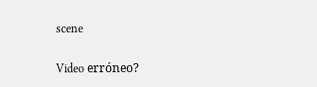scene

Video erróneo?